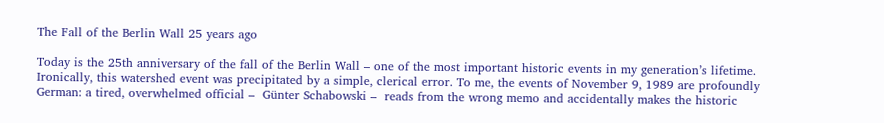The Fall of the Berlin Wall 25 years ago

Today is the 25th anniversary of the fall of the Berlin Wall – one of the most important historic events in my generation’s lifetime. Ironically, this watershed event was precipitated by a simple, clerical error. To me, the events of November 9, 1989 are profoundly German: a tired, overwhelmed official –  Günter Schabowski –  reads from the wrong memo and accidentally makes the historic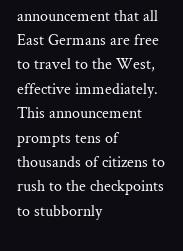announcement that all East Germans are free to travel to the West, effective immediately. This announcement prompts tens of thousands of citizens to rush to the checkpoints to stubbornly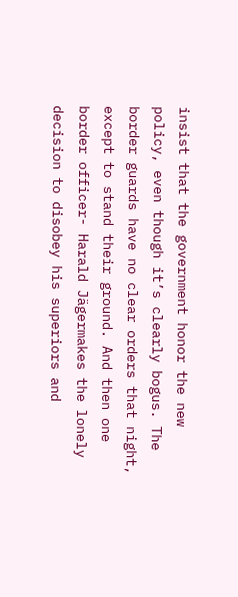insist that the government honor the new policy, even though it’s clearly bogus. The border guards have no clear orders that night, except to stand their ground. And then one border officer- Harald Jägermakes the lonely decision to disobey his superiors and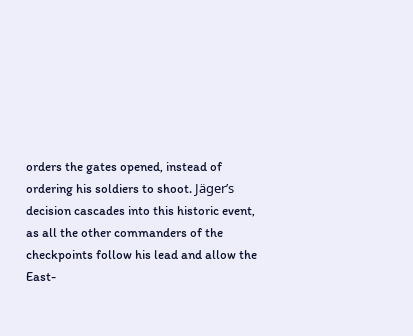orders the gates opened, instead of ordering his soldiers to shoot. Jäger’s decision cascades into this historic event, as all the other commanders of the checkpoints follow his lead and allow the East-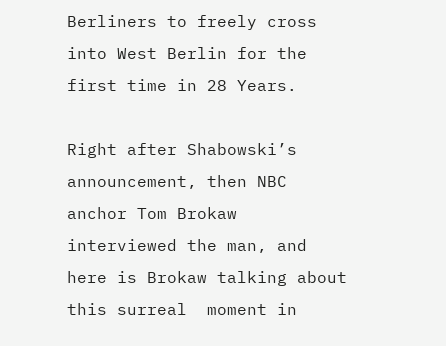Berliners to freely cross into West Berlin for the first time in 28 Years.

Right after Shabowski’s announcement, then NBC anchor Tom Brokaw interviewed the man, and here is Brokaw talking about this surreal  moment in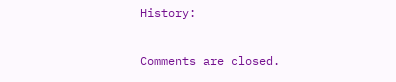History:

Comments are closed.